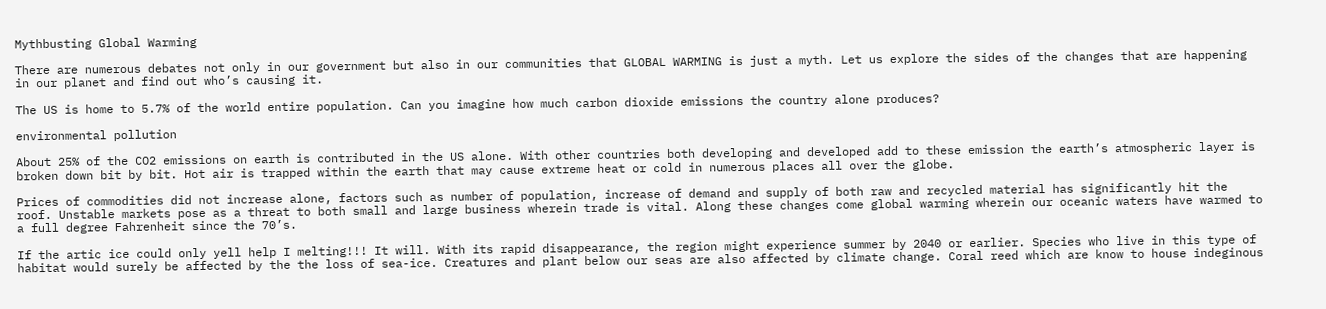Mythbusting Global Warming

There are numerous debates not only in our government but also in our communities that GLOBAL WARMING is just a myth. Let us explore the sides of the changes that are happening in our planet and find out who’s causing it.

The US is home to 5.7% of the world entire population. Can you imagine how much carbon dioxide emissions the country alone produces?

environmental pollution

About 25% of the CO2 emissions on earth is contributed in the US alone. With other countries both developing and developed add to these emission the earth’s atmospheric layer is broken down bit by bit. Hot air is trapped within the earth that may cause extreme heat or cold in numerous places all over the globe.

Prices of commodities did not increase alone, factors such as number of population, increase of demand and supply of both raw and recycled material has significantly hit the roof. Unstable markets pose as a threat to both small and large business wherein trade is vital. Along these changes come global warming wherein our oceanic waters have warmed to a full degree Fahrenheit since the 70’s.

If the artic ice could only yell help I melting!!! It will. With its rapid disappearance, the region might experience summer by 2040 or earlier. Species who live in this type of habitat would surely be affected by the the loss of sea-ice. Creatures and plant below our seas are also affected by climate change. Coral reed which are know to house indeginous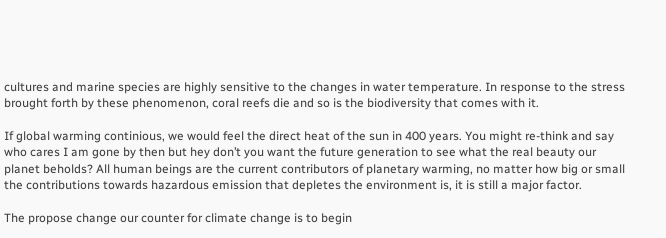cultures and marine species are highly sensitive to the changes in water temperature. In response to the stress brought forth by these phenomenon, coral reefs die and so is the biodiversity that comes with it.

If global warming continious, we would feel the direct heat of the sun in 400 years. You might re-think and say who cares I am gone by then but hey don’t you want the future generation to see what the real beauty our planet beholds? All human beings are the current contributors of planetary warming, no matter how big or small the contributions towards hazardous emission that depletes the environment is, it is still a major factor.

The propose change our counter for climate change is to begin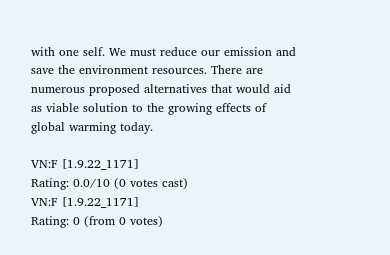with one self. We must reduce our emission and save the environment resources. There are numerous proposed alternatives that would aid as viable solution to the growing effects of global warming today.

VN:F [1.9.22_1171]
Rating: 0.0/10 (0 votes cast)
VN:F [1.9.22_1171]
Rating: 0 (from 0 votes)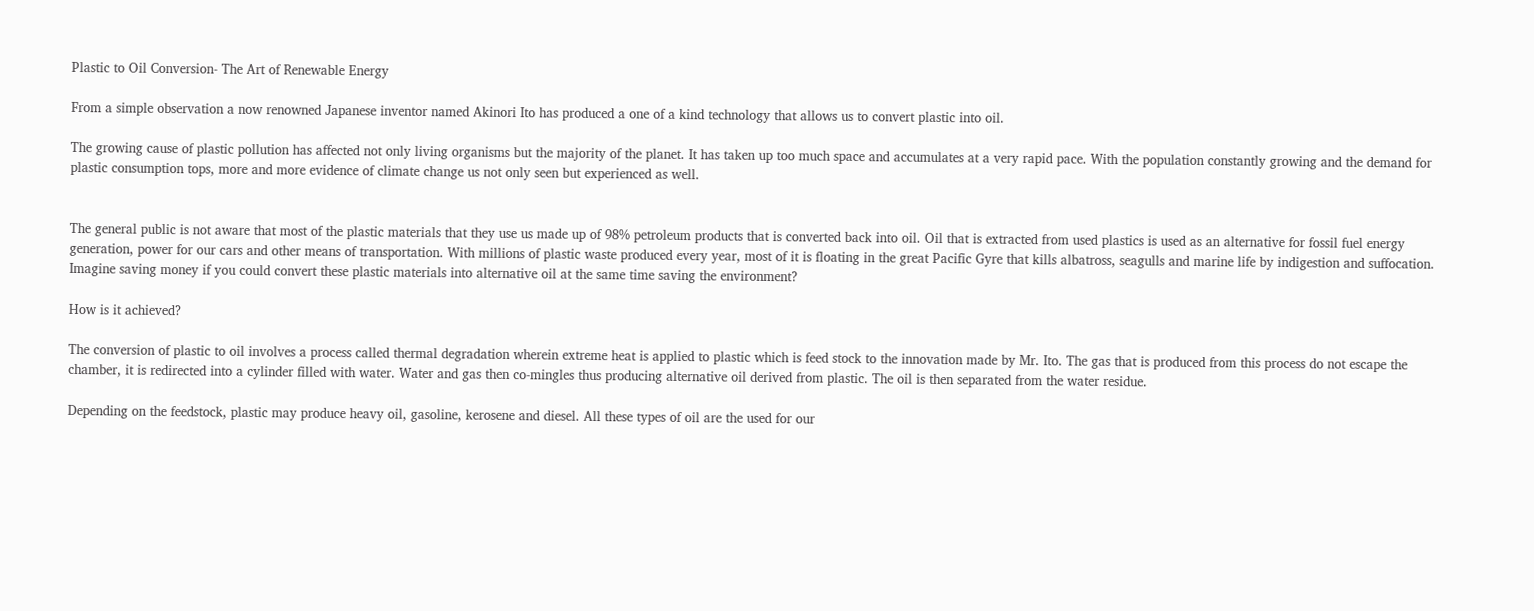Plastic to Oil Conversion- The Art of Renewable Energy

From a simple observation a now renowned Japanese inventor named Akinori Ito has produced a one of a kind technology that allows us to convert plastic into oil.

The growing cause of plastic pollution has affected not only living organisms but the majority of the planet. It has taken up too much space and accumulates at a very rapid pace. With the population constantly growing and the demand for plastic consumption tops, more and more evidence of climate change us not only seen but experienced as well.


The general public is not aware that most of the plastic materials that they use us made up of 98% petroleum products that is converted back into oil. Oil that is extracted from used plastics is used as an alternative for fossil fuel energy generation, power for our cars and other means of transportation. With millions of plastic waste produced every year, most of it is floating in the great Pacific Gyre that kills albatross, seagulls and marine life by indigestion and suffocation. Imagine saving money if you could convert these plastic materials into alternative oil at the same time saving the environment?

How is it achieved?

The conversion of plastic to oil involves a process called thermal degradation wherein extreme heat is applied to plastic which is feed stock to the innovation made by Mr. Ito. The gas that is produced from this process do not escape the chamber, it is redirected into a cylinder filled with water. Water and gas then co-mingles thus producing alternative oil derived from plastic. The oil is then separated from the water residue.

Depending on the feedstock, plastic may produce heavy oil, gasoline, kerosene and diesel. All these types of oil are the used for our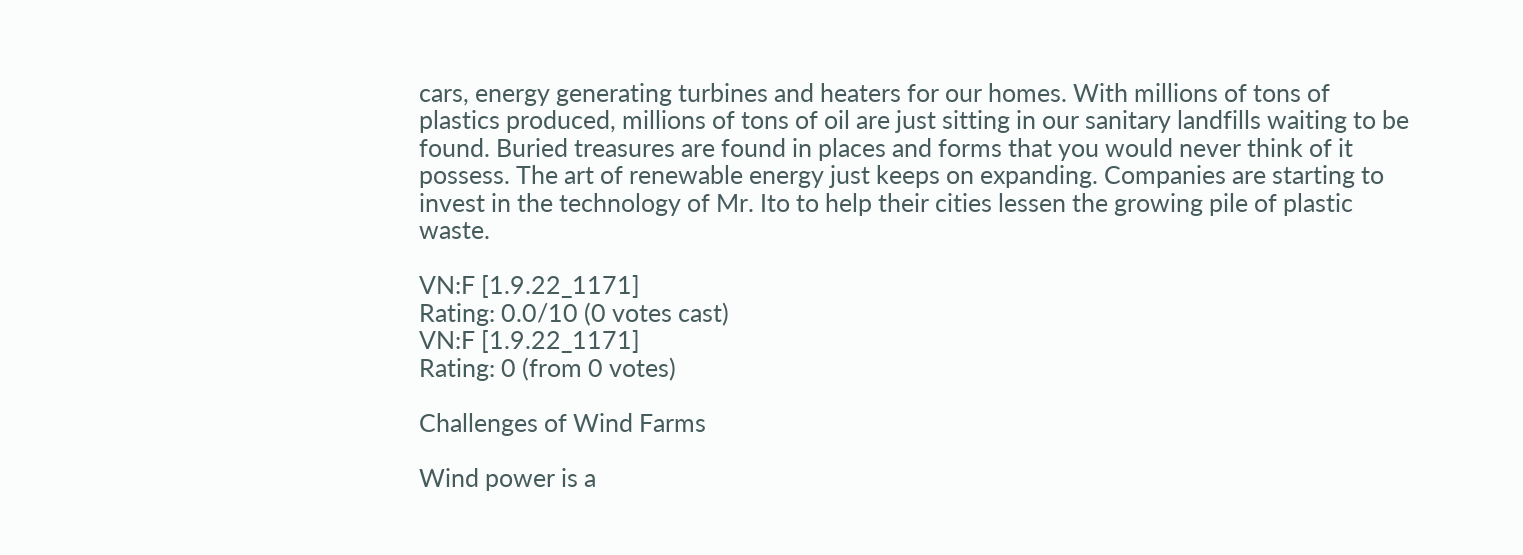cars, energy generating turbines and heaters for our homes. With millions of tons of plastics produced, millions of tons of oil are just sitting in our sanitary landfills waiting to be found. Buried treasures are found in places and forms that you would never think of it possess. The art of renewable energy just keeps on expanding. Companies are starting to invest in the technology of Mr. Ito to help their cities lessen the growing pile of plastic waste.

VN:F [1.9.22_1171]
Rating: 0.0/10 (0 votes cast)
VN:F [1.9.22_1171]
Rating: 0 (from 0 votes)

Challenges of Wind Farms

Wind power is a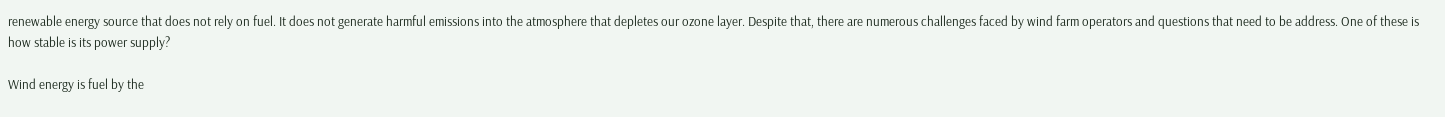renewable energy source that does not rely on fuel. It does not generate harmful emissions into the atmosphere that depletes our ozone layer. Despite that, there are numerous challenges faced by wind farm operators and questions that need to be address. One of these is how stable is its power supply?

Wind energy is fuel by the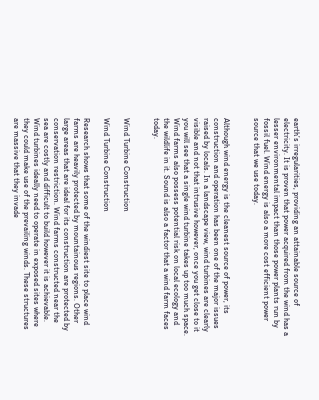earth’s irregularities, providing an attainable source of electricity. It is proven that power acquired from the wind has a lesser environmental impact than those power plants run by fossil fuel. Wind energy is also a more cost efficient power source that we use today.


Although wind energy is the cleanest source of power, its construction and operation has been one of the major issues raised by locals. In a landscape view, wind turbines are clearly visible and not that intrusive however, once you get close to it you will see that a single wind turbine takes up too much space. Wind farms also possess potential risk on local ecology and the wildlife in it. Sound is also a factor that a wind farm faces today.


Wind Turbine Construction

Wind Turbine Construction

Research shows that some of the windiest site to place wind farms are heavily protected by mountainous regions. Other large areas that are ideal for its construction are protected by conservation restriction. Wind farms constructed near the sea are costly and difficult to build however it is achievable. Wind turbines ideally need to operate in exposed sites where they could make use of the prevailing winds. These structures are massive that they invade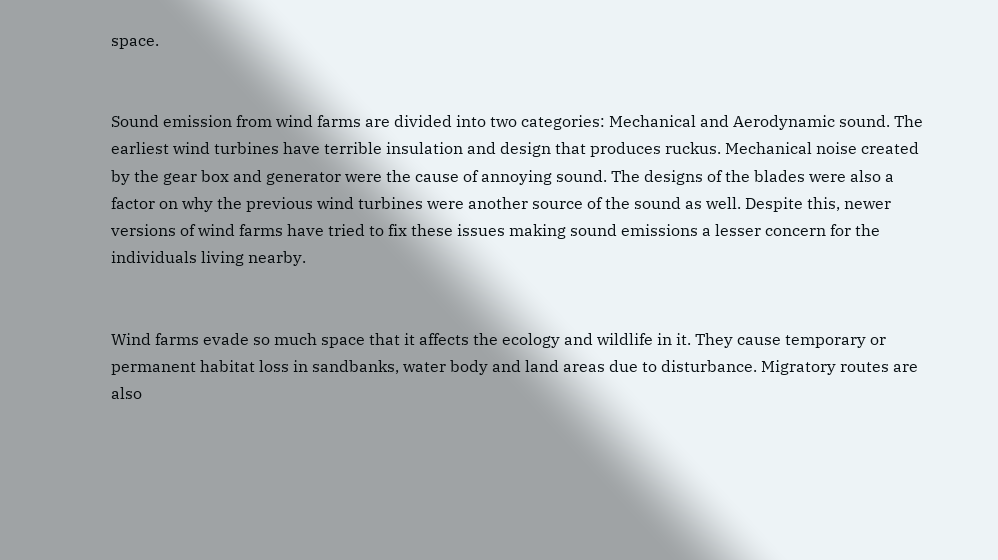space.


Sound emission from wind farms are divided into two categories: Mechanical and Aerodynamic sound. The earliest wind turbines have terrible insulation and design that produces ruckus. Mechanical noise created by the gear box and generator were the cause of annoying sound. The designs of the blades were also a factor on why the previous wind turbines were another source of the sound as well. Despite this, newer versions of wind farms have tried to fix these issues making sound emissions a lesser concern for the individuals living nearby.


Wind farms evade so much space that it affects the ecology and wildlife in it. They cause temporary or permanent habitat loss in sandbanks, water body and land areas due to disturbance. Migratory routes are also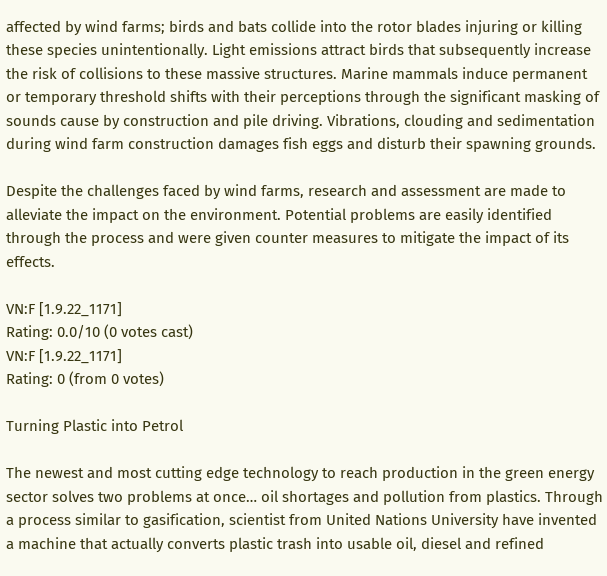affected by wind farms; birds and bats collide into the rotor blades injuring or killing these species unintentionally. Light emissions attract birds that subsequently increase the risk of collisions to these massive structures. Marine mammals induce permanent or temporary threshold shifts with their perceptions through the significant masking of sounds cause by construction and pile driving. Vibrations, clouding and sedimentation during wind farm construction damages fish eggs and disturb their spawning grounds.

Despite the challenges faced by wind farms, research and assessment are made to alleviate the impact on the environment. Potential problems are easily identified through the process and were given counter measures to mitigate the impact of its effects.

VN:F [1.9.22_1171]
Rating: 0.0/10 (0 votes cast)
VN:F [1.9.22_1171]
Rating: 0 (from 0 votes)

Turning Plastic into Petrol

The newest and most cutting edge technology to reach production in the green energy sector solves two problems at once… oil shortages and pollution from plastics. Through a process similar to gasification, scientist from United Nations University have invented a machine that actually converts plastic trash into usable oil, diesel and refined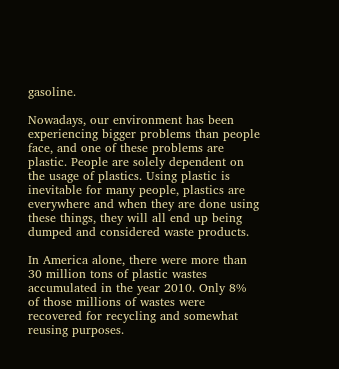gasoline.

Nowadays, our environment has been experiencing bigger problems than people face, and one of these problems are plastic. People are solely dependent on the usage of plastics. Using plastic is inevitable for many people, plastics are everywhere and when they are done using these things, they will all end up being dumped and considered waste products.

In America alone, there were more than 30 million tons of plastic wastes accumulated in the year 2010. Only 8% of those millions of wastes were recovered for recycling and somewhat reusing purposes.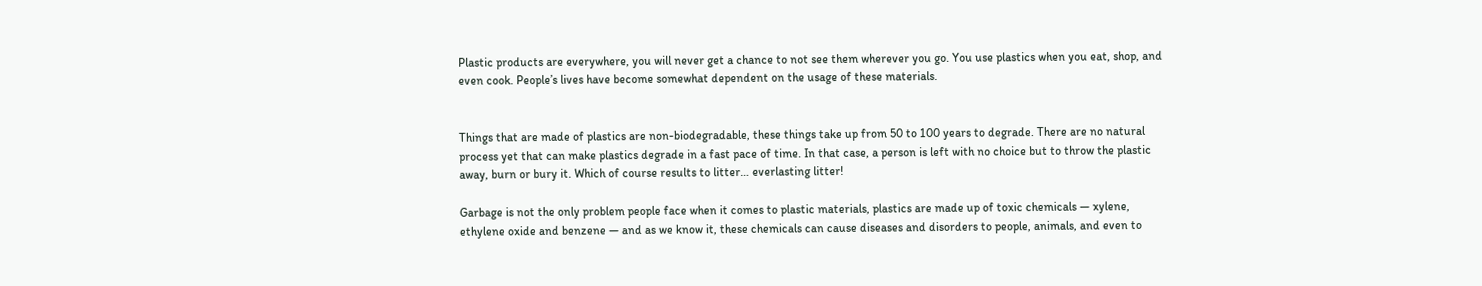Plastic products are everywhere, you will never get a chance to not see them wherever you go. You use plastics when you eat, shop, and even cook. People’s lives have become somewhat dependent on the usage of these materials.


Things that are made of plastics are non-biodegradable, these things take up from 50 to 100 years to degrade. There are no natural process yet that can make plastics degrade in a fast pace of time. In that case, a person is left with no choice but to throw the plastic away, burn or bury it. Which of course results to litter… everlasting litter!

Garbage is not the only problem people face when it comes to plastic materials, plastics are made up of toxic chemicals — xylene, ethylene oxide and benzene — and as we know it, these chemicals can cause diseases and disorders to people, animals, and even to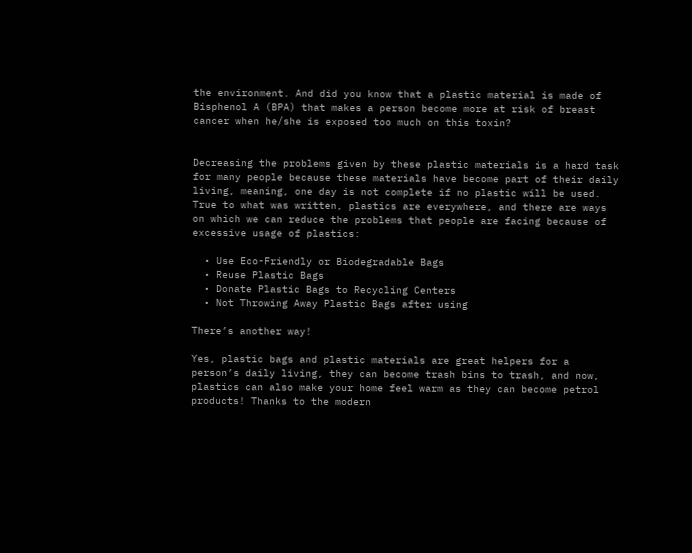the environment. And did you know that a plastic material is made of Bisphenol A (BPA) that makes a person become more at risk of breast cancer when he/she is exposed too much on this toxin?


Decreasing the problems given by these plastic materials is a hard task for many people because these materials have become part of their daily living, meaning, one day is not complete if no plastic will be used. True to what was written, plastics are everywhere, and there are ways on which we can reduce the problems that people are facing because of excessive usage of plastics:

  • Use Eco-Friendly or Biodegradable Bags
  • Reuse Plastic Bags
  • Donate Plastic Bags to Recycling Centers
  • Not Throwing Away Plastic Bags after using

There’s another way!

Yes, plastic bags and plastic materials are great helpers for a person’s daily living, they can become trash bins to trash, and now, plastics can also make your home feel warm as they can become petrol products! Thanks to the modern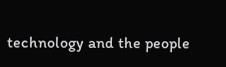technology and the people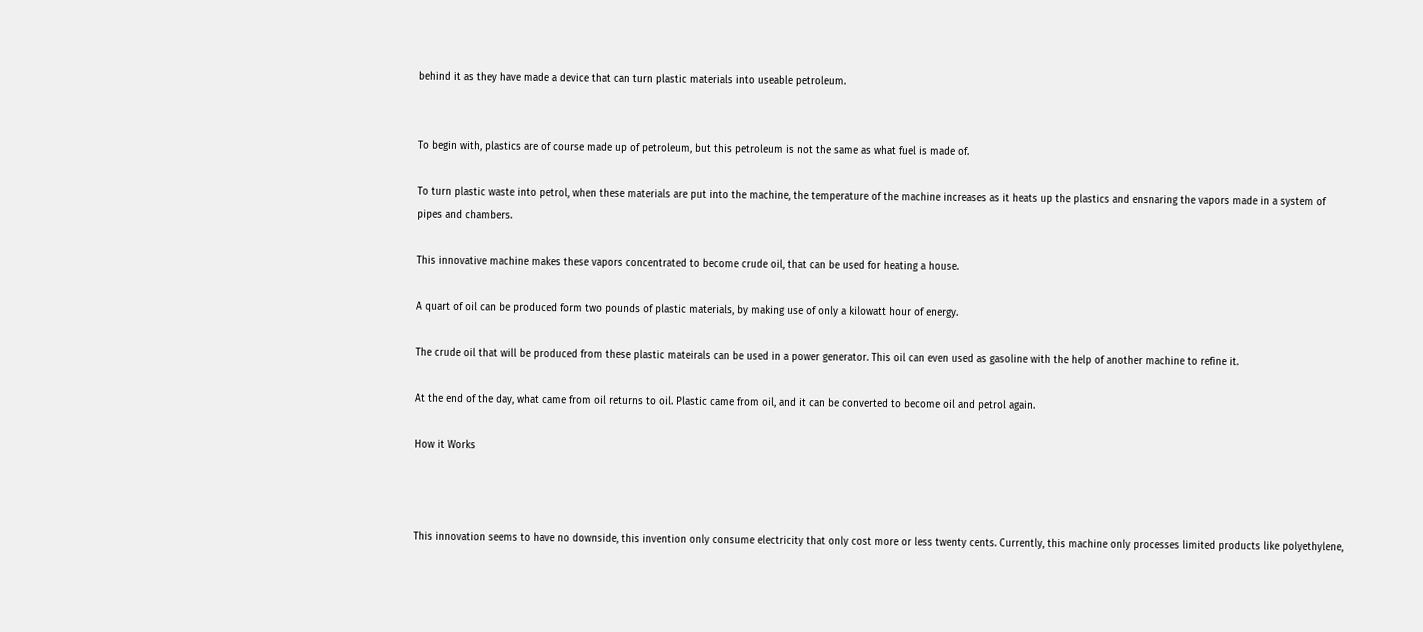behind it as they have made a device that can turn plastic materials into useable petroleum.


To begin with, plastics are of course made up of petroleum, but this petroleum is not the same as what fuel is made of.

To turn plastic waste into petrol, when these materials are put into the machine, the temperature of the machine increases as it heats up the plastics and ensnaring the vapors made in a system of pipes and chambers.

This innovative machine makes these vapors concentrated to become crude oil, that can be used for heating a house.

A quart of oil can be produced form two pounds of plastic materials, by making use of only a kilowatt hour of energy.

The crude oil that will be produced from these plastic mateirals can be used in a power generator. This oil can even used as gasoline with the help of another machine to refine it.

At the end of the day, what came from oil returns to oil. Plastic came from oil, and it can be converted to become oil and petrol again.

How it Works



This innovation seems to have no downside, this invention only consume electricity that only cost more or less twenty cents. Currently, this machine only processes limited products like polyethylene,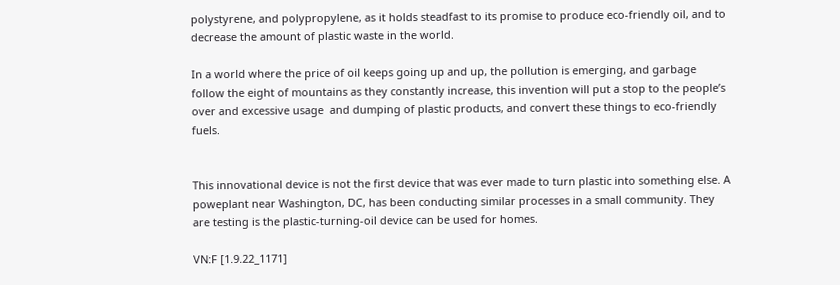polystyrene, and polypropylene, as it holds steadfast to its promise to produce eco-friendly oil, and to decrease the amount of plastic waste in the world.

In a world where the price of oil keeps going up and up, the pollution is emerging, and garbage follow the eight of mountains as they constantly increase, this invention will put a stop to the people’s over and excessive usage  and dumping of plastic products, and convert these things to eco-friendly fuels.


This innovational device is not the first device that was ever made to turn plastic into something else. A poweplant near Washington, DC, has been conducting similar processes in a small community. They are testing is the plastic-turning-oil device can be used for homes.

VN:F [1.9.22_1171]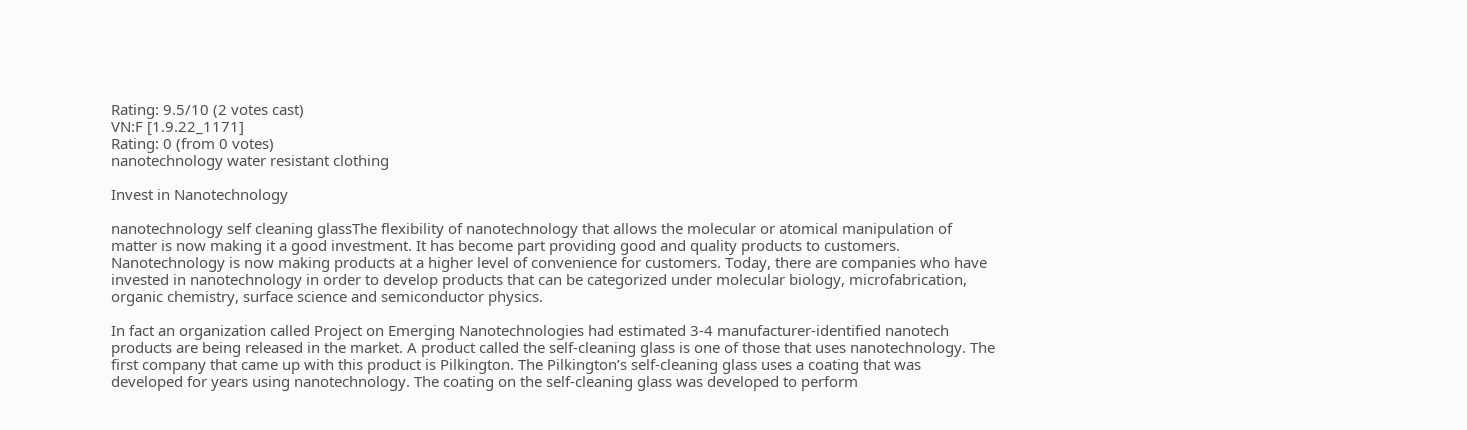Rating: 9.5/10 (2 votes cast)
VN:F [1.9.22_1171]
Rating: 0 (from 0 votes)
nanotechnology water resistant clothing

Invest in Nanotechnology

nanotechnology self cleaning glassThe flexibility of nanotechnology that allows the molecular or atomical manipulation of matter is now making it a good investment. It has become part providing good and quality products to customers. Nanotechnology is now making products at a higher level of convenience for customers. Today, there are companies who have invested in nanotechnology in order to develop products that can be categorized under molecular biology, microfabrication, organic chemistry, surface science and semiconductor physics.

In fact an organization called Project on Emerging Nanotechnologies had estimated 3-4 manufacturer-identified nanotech products are being released in the market. A product called the self-cleaning glass is one of those that uses nanotechnology. The first company that came up with this product is Pilkington. The Pilkington’s self-cleaning glass uses a coating that was developed for years using nanotechnology. The coating on the self-cleaning glass was developed to perform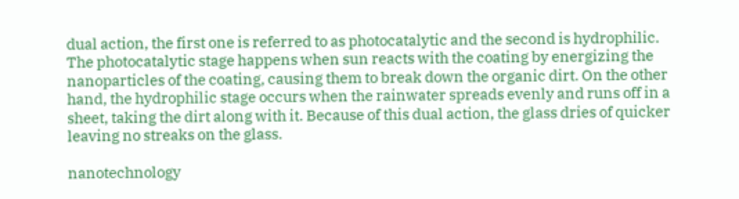dual action, the first one is referred to as photocatalytic and the second is hydrophilic. The photocatalytic stage happens when sun reacts with the coating by energizing the nanoparticles of the coating, causing them to break down the organic dirt. On the other hand, the hydrophilic stage occurs when the rainwater spreads evenly and runs off in a sheet, taking the dirt along with it. Because of this dual action, the glass dries of quicker leaving no streaks on the glass.

nanotechnology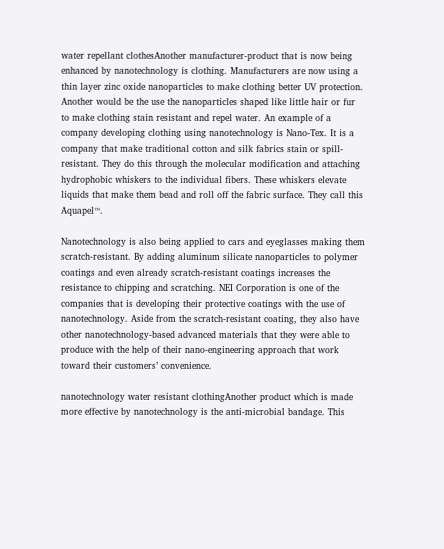water repellant clothesAnother manufacturer-product that is now being enhanced by nanotechnology is clothing. Manufacturers are now using a thin layer zinc oxide nanoparticles to make clothing better UV protection. Another would be the use the nanoparticles shaped like little hair or fur to make clothing stain resistant and repel water. An example of a company developing clothing using nanotechnology is Nano-Tex. It is a company that make traditional cotton and silk fabrics stain or spill-resistant. They do this through the molecular modification and attaching hydrophobic whiskers to the individual fibers. These whiskers elevate liquids that make them bead and roll off the fabric surface. They call this Aquapel™.

Nanotechnology is also being applied to cars and eyeglasses making them scratch-resistant. By adding aluminum silicate nanoparticles to polymer coatings and even already scratch-resistant coatings increases the resistance to chipping and scratching. NEI Corporation is one of the companies that is developing their protective coatings with the use of nanotechnology. Aside from the scratch-resistant coating, they also have other nanotechnology-based advanced materials that they were able to produce with the help of their nano-engineering approach that work toward their customers’ convenience.

nanotechnology water resistant clothingAnother product which is made more effective by nanotechnology is the anti-microbial bandage. This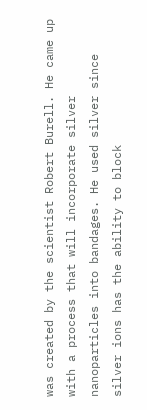was created by the scientist Robert Burell. He came up with a process that will incorporate silver nanoparticles into bandages. He used silver since silver ions has the ability to block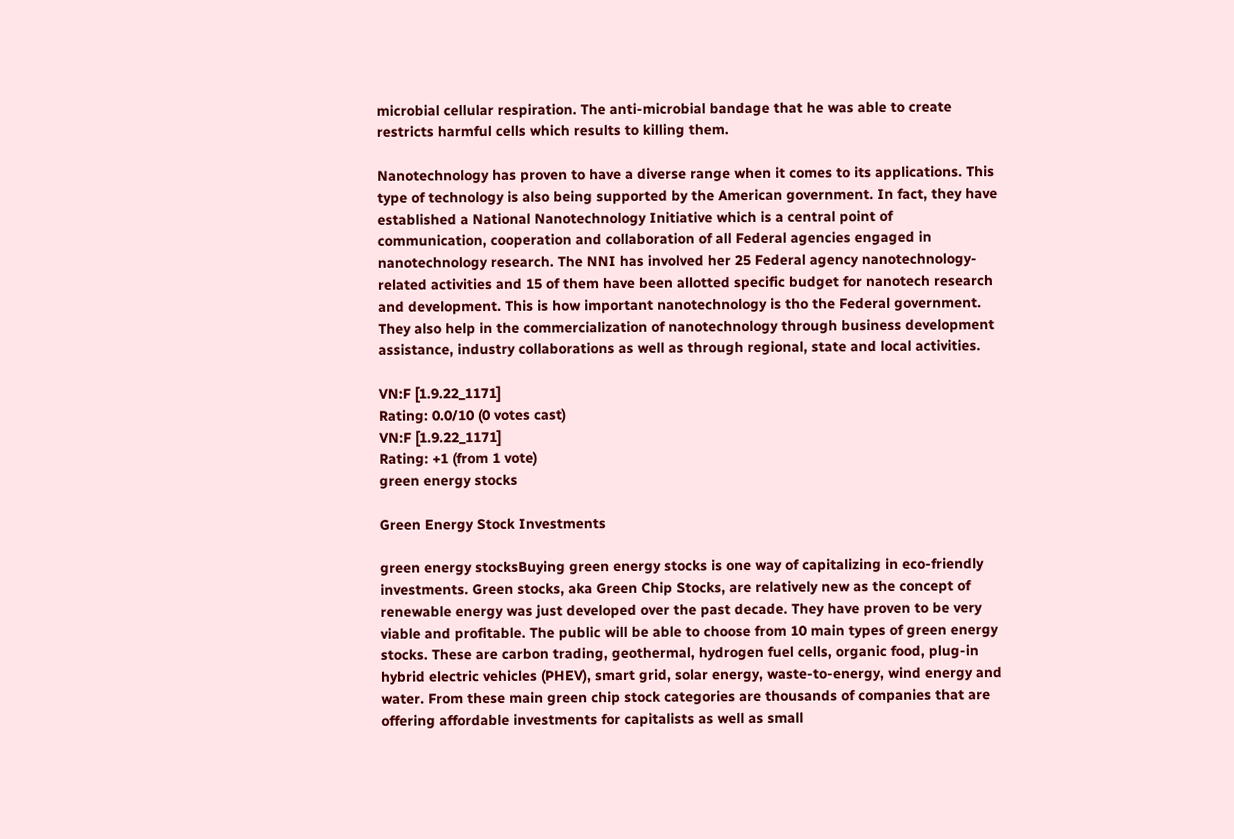microbial cellular respiration. The anti-microbial bandage that he was able to create restricts harmful cells which results to killing them.

Nanotechnology has proven to have a diverse range when it comes to its applications. This type of technology is also being supported by the American government. In fact, they have established a National Nanotechnology Initiative which is a central point of communication, cooperation and collaboration of all Federal agencies engaged in nanotechnology research. The NNI has involved her 25 Federal agency nanotechnology-related activities and 15 of them have been allotted specific budget for nanotech research and development. This is how important nanotechnology is tho the Federal government. They also help in the commercialization of nanotechnology through business development assistance, industry collaborations as well as through regional, state and local activities.

VN:F [1.9.22_1171]
Rating: 0.0/10 (0 votes cast)
VN:F [1.9.22_1171]
Rating: +1 (from 1 vote)
green energy stocks

Green Energy Stock Investments

green energy stocksBuying green energy stocks is one way of capitalizing in eco-friendly investments. Green stocks, aka Green Chip Stocks, are relatively new as the concept of renewable energy was just developed over the past decade. They have proven to be very viable and profitable. The public will be able to choose from 10 main types of green energy stocks. These are carbon trading, geothermal, hydrogen fuel cells, organic food, plug-in hybrid electric vehicles (PHEV), smart grid, solar energy, waste-to-energy, wind energy and water. From these main green chip stock categories are thousands of companies that are offering affordable investments for capitalists as well as small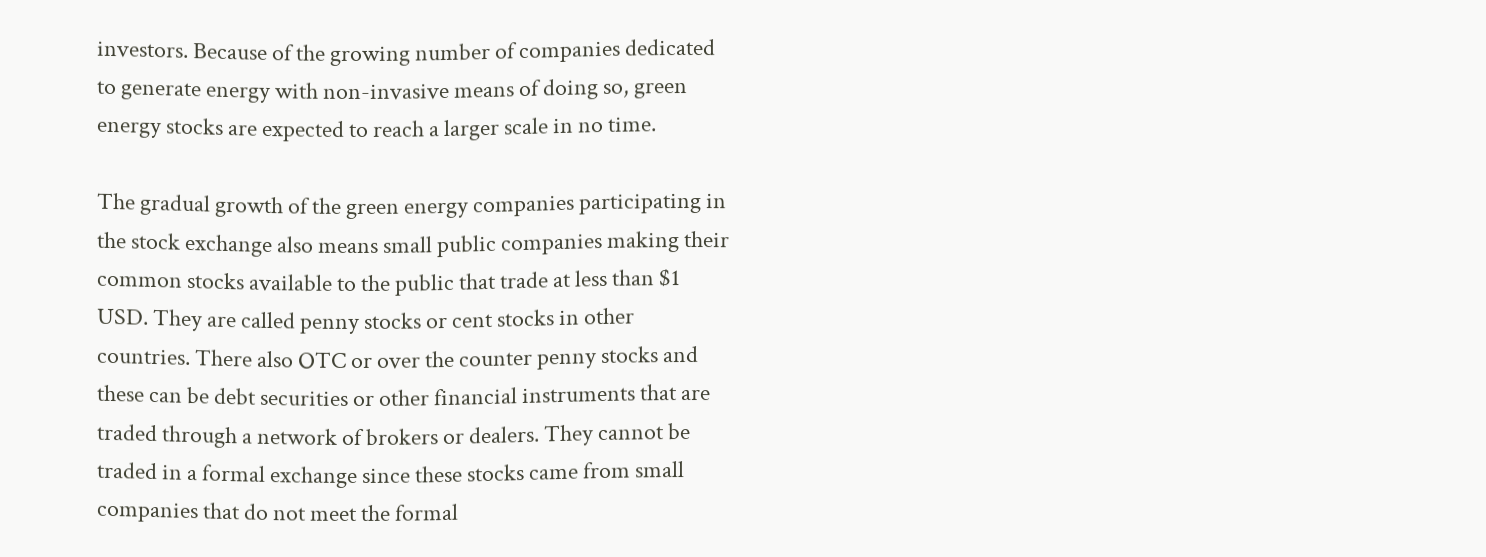investors. Because of the growing number of companies dedicated to generate energy with non-invasive means of doing so, green energy stocks are expected to reach a larger scale in no time.

The gradual growth of the green energy companies participating in the stock exchange also means small public companies making their common stocks available to the public that trade at less than $1 USD. They are called penny stocks or cent stocks in other countries. There also OTC or over the counter penny stocks and these can be debt securities or other financial instruments that are traded through a network of brokers or dealers. They cannot be traded in a formal exchange since these stocks came from small companies that do not meet the formal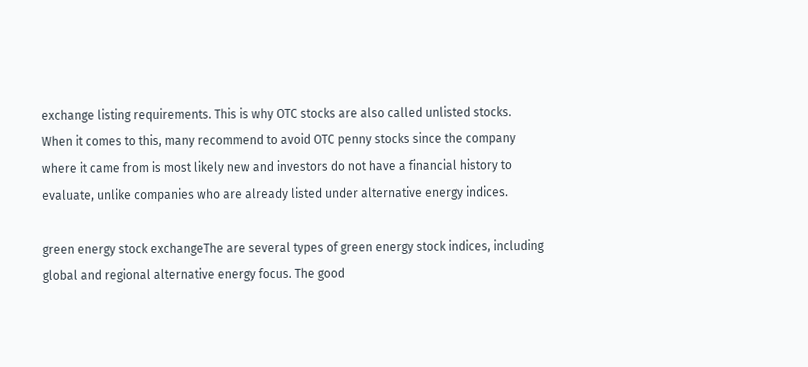exchange listing requirements. This is why OTC stocks are also called unlisted stocks. When it comes to this, many recommend to avoid OTC penny stocks since the company where it came from is most likely new and investors do not have a financial history to evaluate, unlike companies who are already listed under alternative energy indices.

green energy stock exchangeThe are several types of green energy stock indices, including global and regional alternative energy focus. The good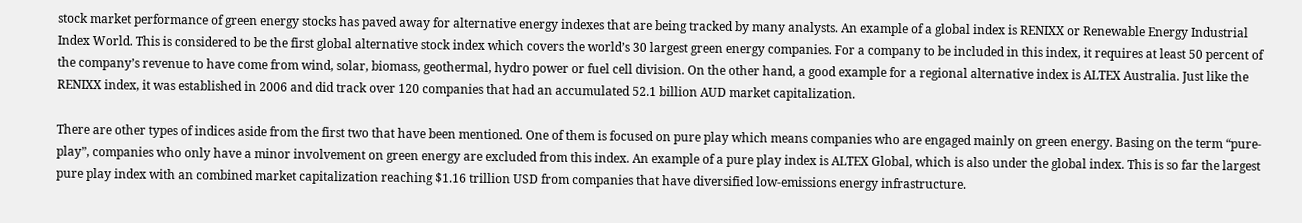stock market performance of green energy stocks has paved away for alternative energy indexes that are being tracked by many analysts. An example of a global index is RENIXX or Renewable Energy Industrial Index World. This is considered to be the first global alternative stock index which covers the world’s 30 largest green energy companies. For a company to be included in this index, it requires at least 50 percent of the company’s revenue to have come from wind, solar, biomass, geothermal, hydro power or fuel cell division. On the other hand, a good example for a regional alternative index is ALTEX Australia. Just like the RENIXX index, it was established in 2006 and did track over 120 companies that had an accumulated 52.1 billion AUD market capitalization.

There are other types of indices aside from the first two that have been mentioned. One of them is focused on pure play which means companies who are engaged mainly on green energy. Basing on the term “pure-play”, companies who only have a minor involvement on green energy are excluded from this index. An example of a pure play index is ALTEX Global, which is also under the global index. This is so far the largest pure play index with an combined market capitalization reaching $1.16 trillion USD from companies that have diversified low-emissions energy infrastructure.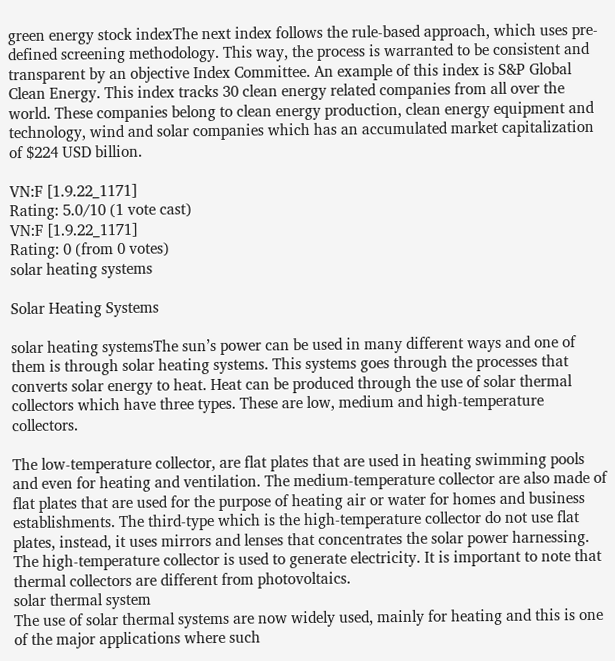green energy stock indexThe next index follows the rule-based approach, which uses pre-defined screening methodology. This way, the process is warranted to be consistent and transparent by an objective Index Committee. An example of this index is S&P Global Clean Energy. This index tracks 30 clean energy related companies from all over the world. These companies belong to clean energy production, clean energy equipment and technology, wind and solar companies which has an accumulated market capitalization of $224 USD billion.

VN:F [1.9.22_1171]
Rating: 5.0/10 (1 vote cast)
VN:F [1.9.22_1171]
Rating: 0 (from 0 votes)
solar heating systems

Solar Heating Systems

solar heating systemsThe sun’s power can be used in many different ways and one of them is through solar heating systems. This systems goes through the processes that converts solar energy to heat. Heat can be produced through the use of solar thermal collectors which have three types. These are low, medium and high-temperature collectors.

The low-temperature collector, are flat plates that are used in heating swimming pools and even for heating and ventilation. The medium-temperature collector are also made of flat plates that are used for the purpose of heating air or water for homes and business establishments. The third-type which is the high-temperature collector do not use flat plates, instead, it uses mirrors and lenses that concentrates the solar power harnessing. The high-temperature collector is used to generate electricity. It is important to note that thermal collectors are different from photovoltaics.
solar thermal system
The use of solar thermal systems are now widely used, mainly for heating and this is one of the major applications where such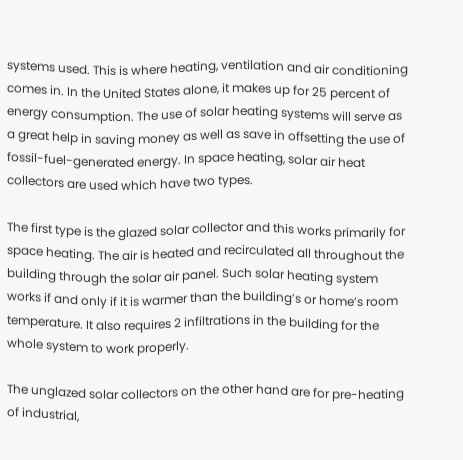systems used. This is where heating, ventilation and air conditioning comes in. In the United States alone, it makes up for 25 percent of energy consumption. The use of solar heating systems will serve as a great help in saving money as well as save in offsetting the use of fossil-fuel-generated energy. In space heating, solar air heat collectors are used which have two types.

The first type is the glazed solar collector and this works primarily for space heating. The air is heated and recirculated all throughout the building through the solar air panel. Such solar heating system works if and only if it is warmer than the building’s or home’s room temperature. It also requires 2 infiltrations in the building for the whole system to work properly.

The unglazed solar collectors on the other hand are for pre-heating of industrial,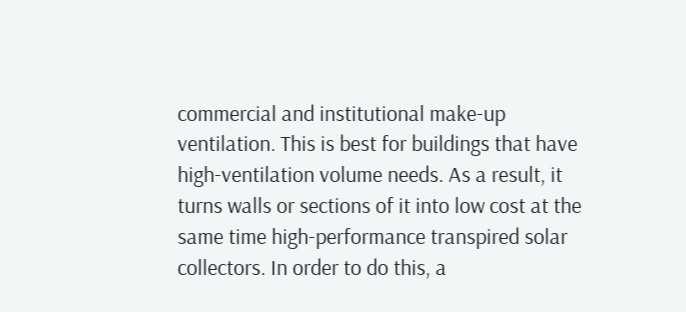commercial and institutional make-up ventilation. This is best for buildings that have high-ventilation volume needs. As a result, it turns walls or sections of it into low cost at the same time high-performance transpired solar collectors. In order to do this, a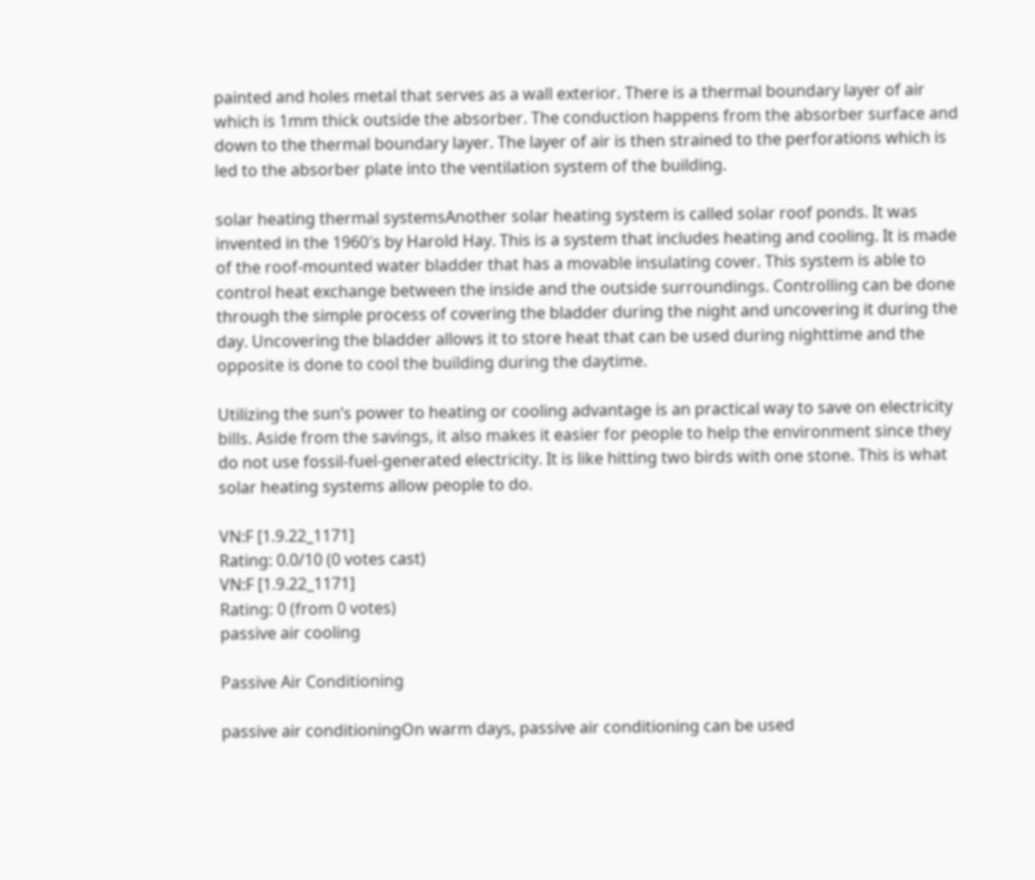painted and holes metal that serves as a wall exterior. There is a thermal boundary layer of air which is 1mm thick outside the absorber. The conduction happens from the absorber surface and down to the thermal boundary layer. The layer of air is then strained to the perforations which is led to the absorber plate into the ventilation system of the building.

solar heating thermal systemsAnother solar heating system is called solar roof ponds. It was invented in the 1960′s by Harold Hay. This is a system that includes heating and cooling. It is made of the roof-mounted water bladder that has a movable insulating cover. This system is able to control heat exchange between the inside and the outside surroundings. Controlling can be done through the simple process of covering the bladder during the night and uncovering it during the day. Uncovering the bladder allows it to store heat that can be used during nighttime and the opposite is done to cool the building during the daytime.

Utilizing the sun’s power to heating or cooling advantage is an practical way to save on electricity bills. Aside from the savings, it also makes it easier for people to help the environment since they do not use fossil-fuel-generated electricity. It is like hitting two birds with one stone. This is what solar heating systems allow people to do.

VN:F [1.9.22_1171]
Rating: 0.0/10 (0 votes cast)
VN:F [1.9.22_1171]
Rating: 0 (from 0 votes)
passive air cooling

Passive Air Conditioning

passive air conditioningOn warm days, passive air conditioning can be used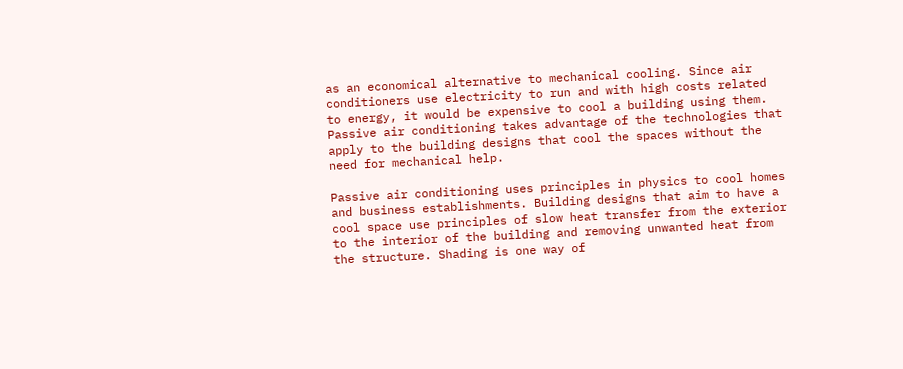as an economical alternative to mechanical cooling. Since air conditioners use electricity to run and with high costs related to energy, it would be expensive to cool a building using them. Passive air conditioning takes advantage of the technologies that apply to the building designs that cool the spaces without the need for mechanical help.

Passive air conditioning uses principles in physics to cool homes and business establishments. Building designs that aim to have a cool space use principles of slow heat transfer from the exterior to the interior of the building and removing unwanted heat from the structure. Shading is one way of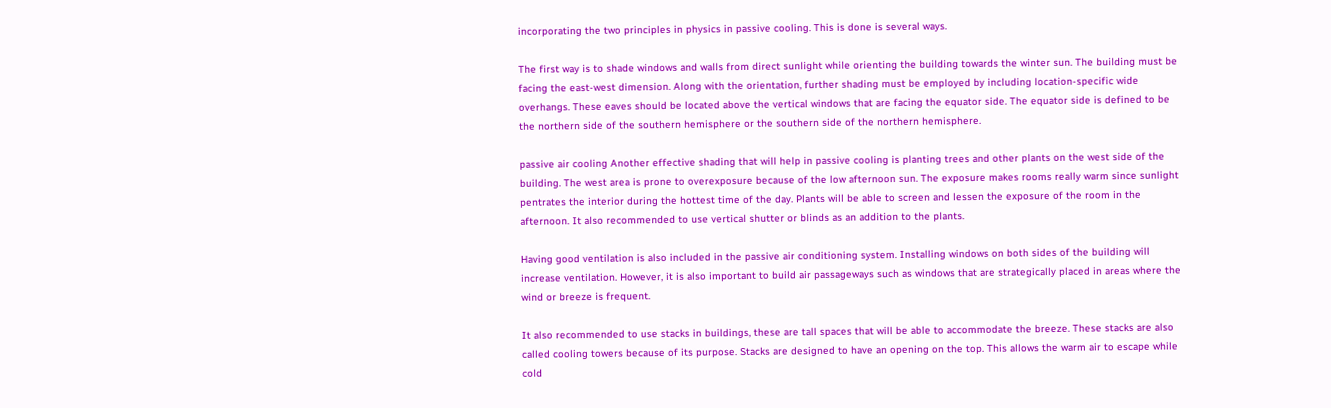incorporating the two principles in physics in passive cooling. This is done is several ways.

The first way is to shade windows and walls from direct sunlight while orienting the building towards the winter sun. The building must be facing the east-west dimension. Along with the orientation, further shading must be employed by including location-specific wide overhangs. These eaves should be located above the vertical windows that are facing the equator side. The equator side is defined to be the northern side of the southern hemisphere or the southern side of the northern hemisphere.

passive air cooling Another effective shading that will help in passive cooling is planting trees and other plants on the west side of the building. The west area is prone to overexposure because of the low afternoon sun. The exposure makes rooms really warm since sunlight pentrates the interior during the hottest time of the day. Plants will be able to screen and lessen the exposure of the room in the afternoon. It also recommended to use vertical shutter or blinds as an addition to the plants.

Having good ventilation is also included in the passive air conditioning system. Installing windows on both sides of the building will increase ventilation. However, it is also important to build air passageways such as windows that are strategically placed in areas where the wind or breeze is frequent.

It also recommended to use stacks in buildings, these are tall spaces that will be able to accommodate the breeze. These stacks are also called cooling towers because of its purpose. Stacks are designed to have an opening on the top. This allows the warm air to escape while cold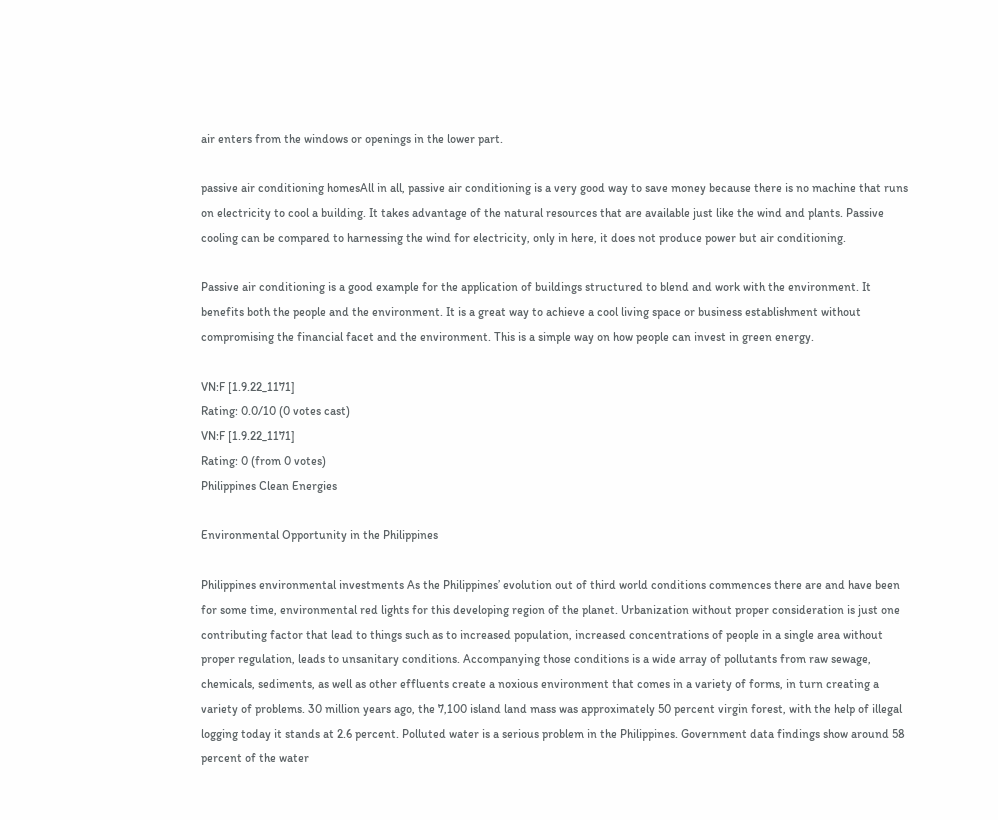air enters from the windows or openings in the lower part.

passive air conditioning homesAll in all, passive air conditioning is a very good way to save money because there is no machine that runs on electricity to cool a building. It takes advantage of the natural resources that are available just like the wind and plants. Passive cooling can be compared to harnessing the wind for electricity, only in here, it does not produce power but air conditioning.

Passive air conditioning is a good example for the application of buildings structured to blend and work with the environment. It benefits both the people and the environment. It is a great way to achieve a cool living space or business establishment without compromising the financial facet and the environment. This is a simple way on how people can invest in green energy.

VN:F [1.9.22_1171]
Rating: 0.0/10 (0 votes cast)
VN:F [1.9.22_1171]
Rating: 0 (from 0 votes)
Philippines Clean Energies

Environmental Opportunity in the Philippines

Philippines environmental investments As the Philippines’ evolution out of third world conditions commences there are and have been for some time, environmental red lights for this developing region of the planet. Urbanization without proper consideration is just one contributing factor that lead to things such as to increased population, increased concentrations of people in a single area without proper regulation, leads to unsanitary conditions. Accompanying those conditions is a wide array of pollutants from raw sewage, chemicals, sediments, as well as other effluents create a noxious environment that comes in a variety of forms, in turn creating a variety of problems. 30 million years ago, the 7,100 island land mass was approximately 50 percent virgin forest, with the help of illegal logging today it stands at 2.6 percent. Polluted water is a serious problem in the Philippines. Government data findings show around 58 percent of the water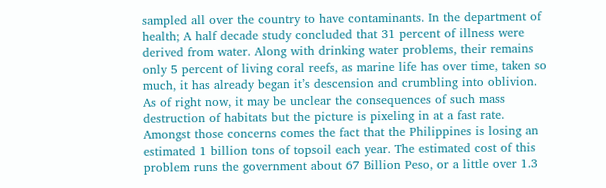sampled all over the country to have contaminants. In the department of health; A half decade study concluded that 31 percent of illness were derived from water. Along with drinking water problems, their remains only 5 percent of living coral reefs, as marine life has over time, taken so much, it has already began it’s descension and crumbling into oblivion. As of right now, it may be unclear the consequences of such mass destruction of habitats but the picture is pixeling in at a fast rate. Amongst those concerns comes the fact that the Philippines is losing an estimated 1 billion tons of topsoil each year. The estimated cost of this problem runs the government about 67 Billion Peso, or a little over 1.3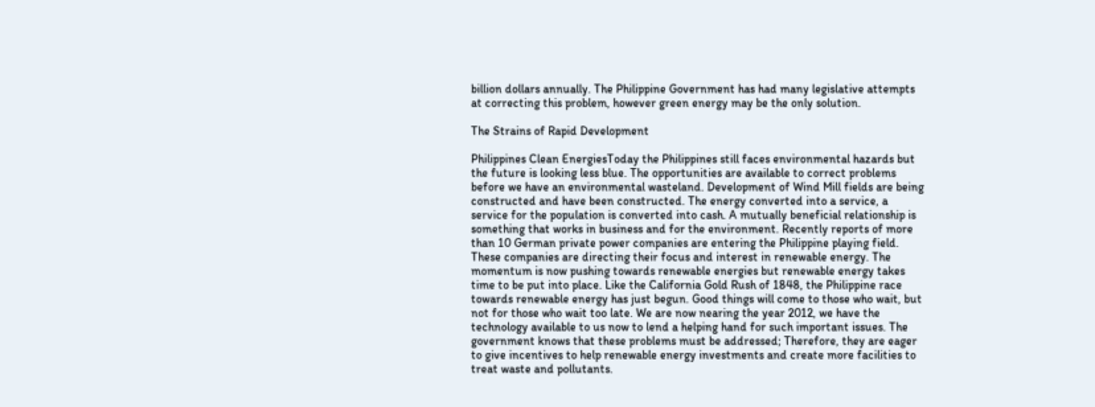billion dollars annually. The Philippine Government has had many legislative attempts at correcting this problem, however green energy may be the only solution.

The Strains of Rapid Development

Philippines Clean EnergiesToday the Philippines still faces environmental hazards but the future is looking less blue. The opportunities are available to correct problems before we have an environmental wasteland. Development of Wind Mill fields are being constructed and have been constructed. The energy converted into a service, a service for the population is converted into cash. A mutually beneficial relationship is something that works in business and for the environment. Recently reports of more than 10 German private power companies are entering the Philippine playing field. These companies are directing their focus and interest in renewable energy. The momentum is now pushing towards renewable energies but renewable energy takes time to be put into place. Like the California Gold Rush of 1848, the Philippine race towards renewable energy has just begun. Good things will come to those who wait, but not for those who wait too late. We are now nearing the year 2012, we have the technology available to us now to lend a helping hand for such important issues. The government knows that these problems must be addressed; Therefore, they are eager to give incentives to help renewable energy investments and create more facilities to treat waste and pollutants.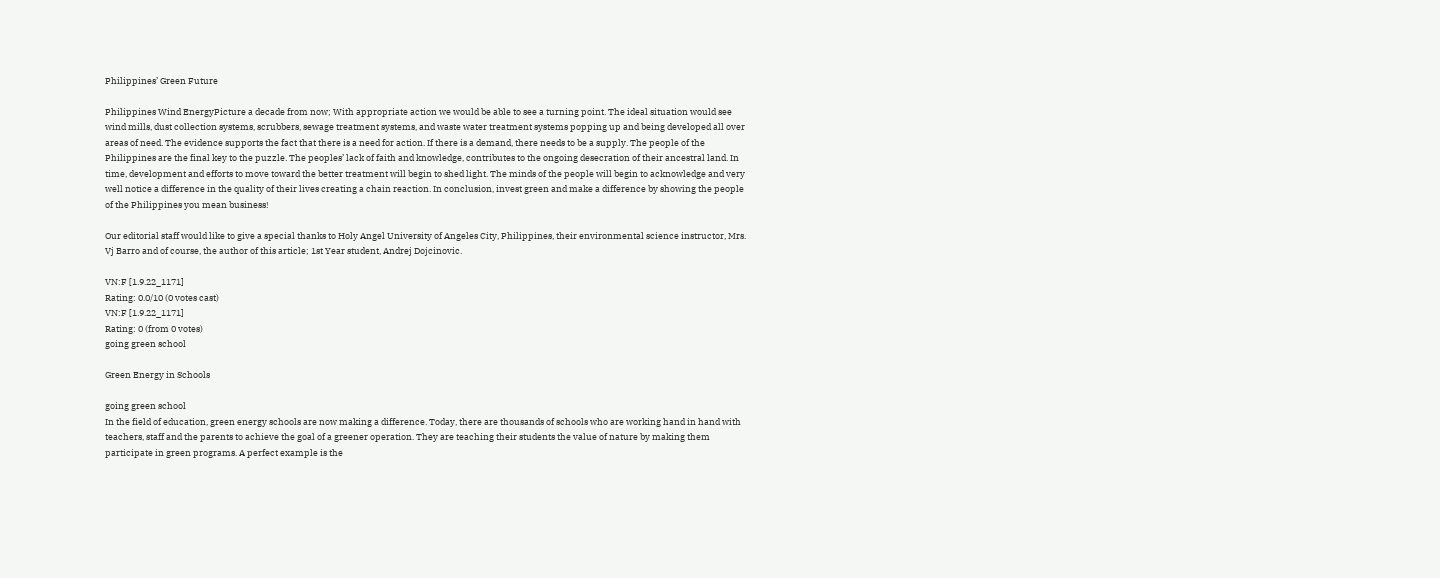Philippines’ Green Future

Philippines Wind EnergyPicture a decade from now; With appropriate action we would be able to see a turning point. The ideal situation would see wind mills, dust collection systems, scrubbers, sewage treatment systems, and waste water treatment systems popping up and being developed all over areas of need. The evidence supports the fact that there is a need for action. If there is a demand, there needs to be a supply. The people of the Philippines are the final key to the puzzle. The peoples’ lack of faith and knowledge, contributes to the ongoing desecration of their ancestral land. In time, development and efforts to move toward the better treatment will begin to shed light. The minds of the people will begin to acknowledge and very well notice a difference in the quality of their lives creating a chain reaction. In conclusion, invest green and make a difference by showing the people of the Philippines you mean business!

Our editorial staff would like to give a special thanks to Holy Angel University of Angeles City, Philippines, their environmental science instructor, Mrs. Vj Barro and of course, the author of this article; 1st Year student, Andrej Dojcinovic.

VN:F [1.9.22_1171]
Rating: 0.0/10 (0 votes cast)
VN:F [1.9.22_1171]
Rating: 0 (from 0 votes)
going green school

Green Energy in Schools

going green school
In the field of education, green energy schools are now making a difference. Today, there are thousands of schools who are working hand in hand with teachers, staff and the parents to achieve the goal of a greener operation. They are teaching their students the value of nature by making them participate in green programs. A perfect example is the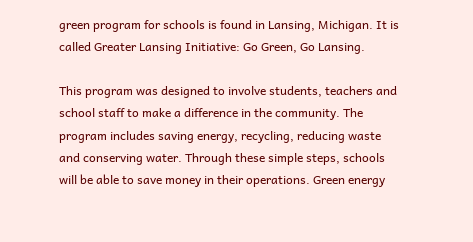green program for schools is found in Lansing, Michigan. It is called Greater Lansing Initiative: Go Green, Go Lansing.

This program was designed to involve students, teachers and school staff to make a difference in the community. The program includes saving energy, recycling, reducing waste and conserving water. Through these simple steps, schools will be able to save money in their operations. Green energy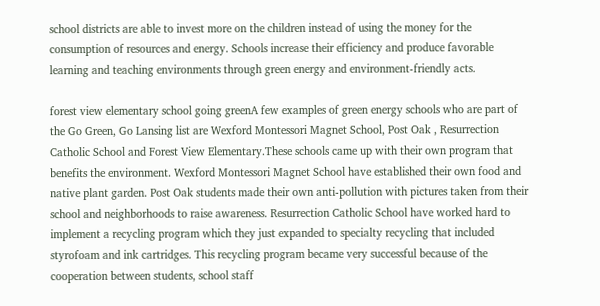school districts are able to invest more on the children instead of using the money for the consumption of resources and energy. Schools increase their efficiency and produce favorable learning and teaching environments through green energy and environment-friendly acts.

forest view elementary school going greenA few examples of green energy schools who are part of the Go Green, Go Lansing list are Wexford Montessori Magnet School, Post Oak , Resurrection Catholic School and Forest View Elementary.These schools came up with their own program that benefits the environment. Wexford Montessori Magnet School have established their own food and native plant garden. Post Oak students made their own anti-pollution with pictures taken from their school and neighborhoods to raise awareness. Resurrection Catholic School have worked hard to implement a recycling program which they just expanded to specialty recycling that included styrofoam and ink cartridges. This recycling program became very successful because of the cooperation between students, school staff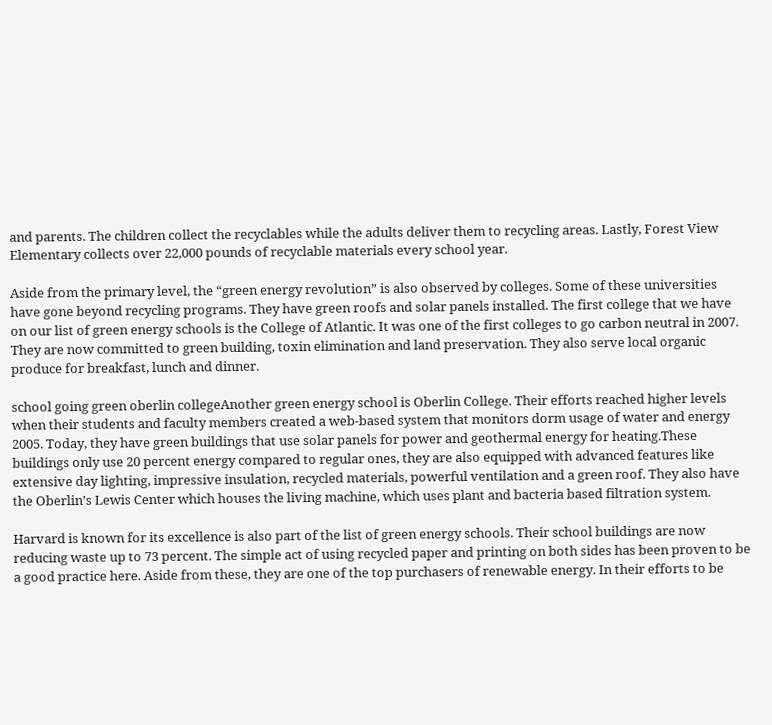and parents. The children collect the recyclables while the adults deliver them to recycling areas. Lastly, Forest View Elementary collects over 22,000 pounds of recyclable materials every school year.

Aside from the primary level, the “green energy revolution” is also observed by colleges. Some of these universities have gone beyond recycling programs. They have green roofs and solar panels installed. The first college that we have on our list of green energy schools is the College of Atlantic. It was one of the first colleges to go carbon neutral in 2007. They are now committed to green building, toxin elimination and land preservation. They also serve local organic produce for breakfast, lunch and dinner.

school going green oberlin collegeAnother green energy school is Oberlin College. Their efforts reached higher levels when their students and faculty members created a web-based system that monitors dorm usage of water and energy 2005. Today, they have green buildings that use solar panels for power and geothermal energy for heating.These buildings only use 20 percent energy compared to regular ones, they are also equipped with advanced features like extensive day lighting, impressive insulation, recycled materials, powerful ventilation and a green roof. They also have the Oberlin’s Lewis Center which houses the living machine, which uses plant and bacteria based filtration system.

Harvard is known for its excellence is also part of the list of green energy schools. Their school buildings are now reducing waste up to 73 percent. The simple act of using recycled paper and printing on both sides has been proven to be a good practice here. Aside from these, they are one of the top purchasers of renewable energy. In their efforts to be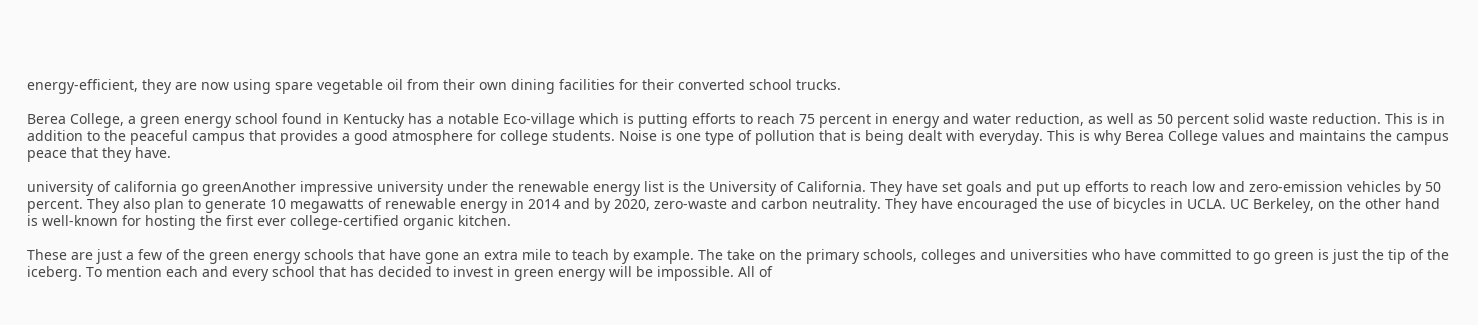energy-efficient, they are now using spare vegetable oil from their own dining facilities for their converted school trucks.

Berea College, a green energy school found in Kentucky has a notable Eco-village which is putting efforts to reach 75 percent in energy and water reduction, as well as 50 percent solid waste reduction. This is in addition to the peaceful campus that provides a good atmosphere for college students. Noise is one type of pollution that is being dealt with everyday. This is why Berea College values and maintains the campus peace that they have.

university of california go greenAnother impressive university under the renewable energy list is the University of California. They have set goals and put up efforts to reach low and zero-emission vehicles by 50 percent. They also plan to generate 10 megawatts of renewable energy in 2014 and by 2020, zero-waste and carbon neutrality. They have encouraged the use of bicycles in UCLA. UC Berkeley, on the other hand is well-known for hosting the first ever college-certified organic kitchen.

These are just a few of the green energy schools that have gone an extra mile to teach by example. The take on the primary schools, colleges and universities who have committed to go green is just the tip of the iceberg. To mention each and every school that has decided to invest in green energy will be impossible. All of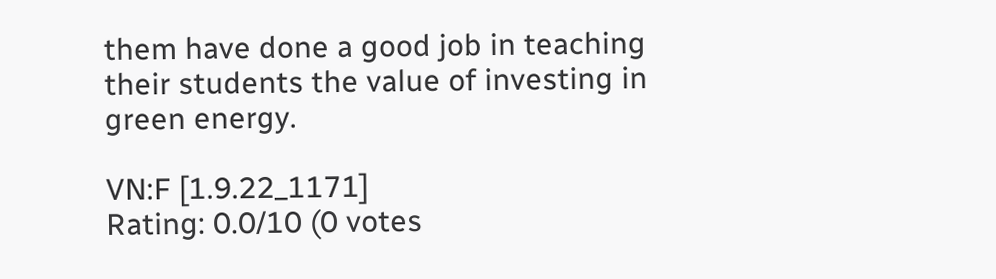them have done a good job in teaching their students the value of investing in green energy.

VN:F [1.9.22_1171]
Rating: 0.0/10 (0 votes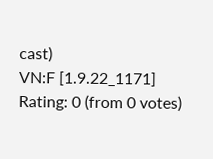cast)
VN:F [1.9.22_1171]
Rating: 0 (from 0 votes)